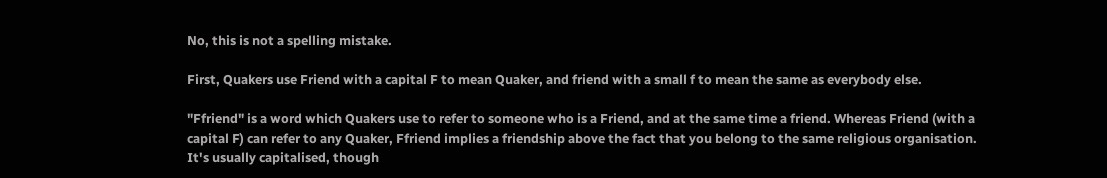No, this is not a spelling mistake.

First, Quakers use Friend with a capital F to mean Quaker, and friend with a small f to mean the same as everybody else.

"Ffriend" is a word which Quakers use to refer to someone who is a Friend, and at the same time a friend. Whereas Friend (with a capital F) can refer to any Quaker, Ffriend implies a friendship above the fact that you belong to the same religious organisation. It's usually capitalised, though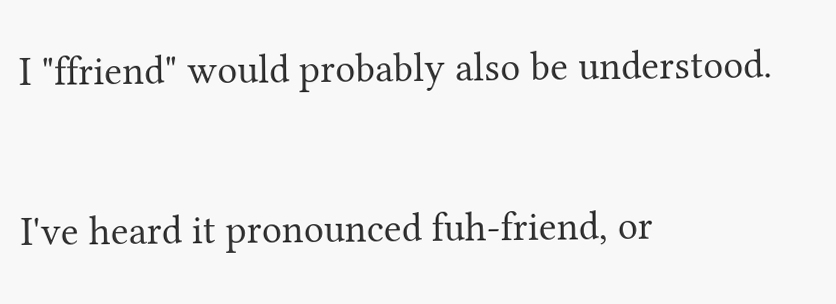I "ffriend" would probably also be understood.

I've heard it pronounced fuh-friend, or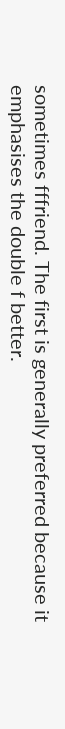sometimes fffriend. The first is generally preferred because it emphasises the double f better.